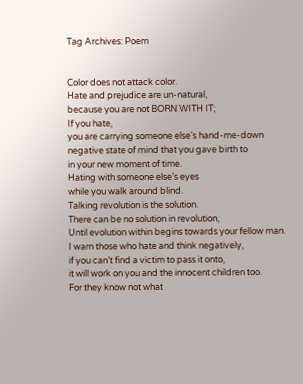Tag Archives: Poem


Color does not attack color.
Hate and prejudice are un-natural,
because you are not BORN WITH IT;
If you hate,
you are carrying someone else’s hand-me-down
negative state of mind that you gave birth to
in your new moment of time.
Hating with someone else’s eyes
while you walk around blind.
Talking revolution is the solution.
There can be no solution in revolution,
Until evolution within begins towards your fellow man.
I warn those who hate and think negatively,
if you can’t find a victim to pass it onto,
it will work on you and the innocent children too.
For they know not what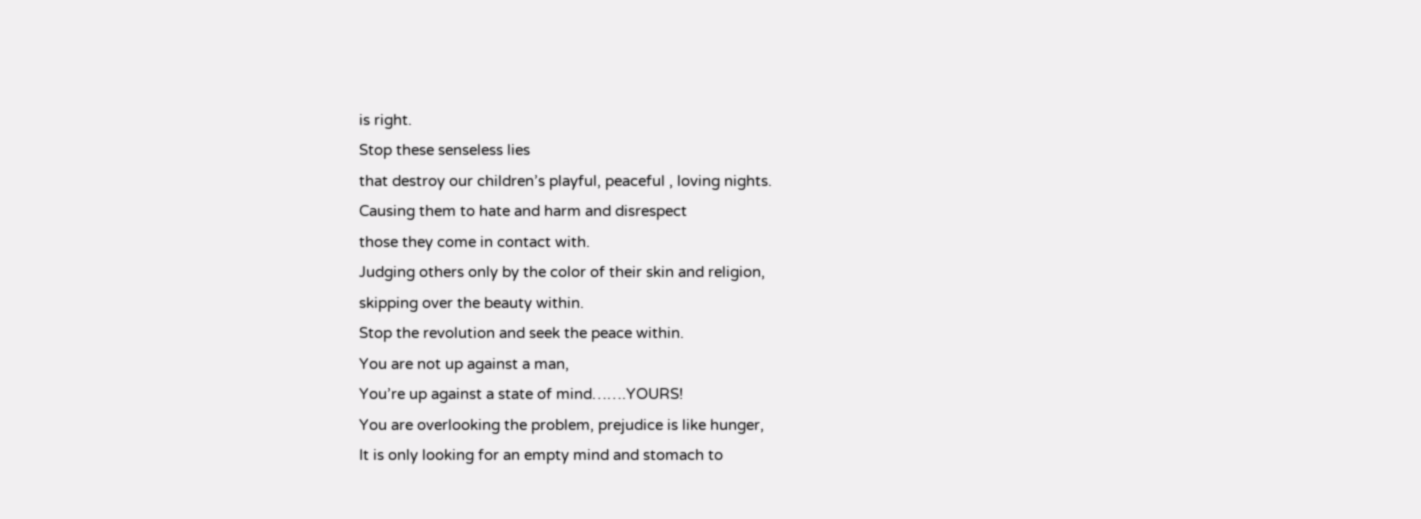is right.
Stop these senseless lies
that destroy our children’s playful, peaceful , loving nights.
Causing them to hate and harm and disrespect
those they come in contact with.
Judging others only by the color of their skin and religion,
skipping over the beauty within.
Stop the revolution and seek the peace within.
You are not up against a man,
You’re up against a state of mind…….YOURS!
You are overlooking the problem, prejudice is like hunger,
It is only looking for an empty mind and stomach to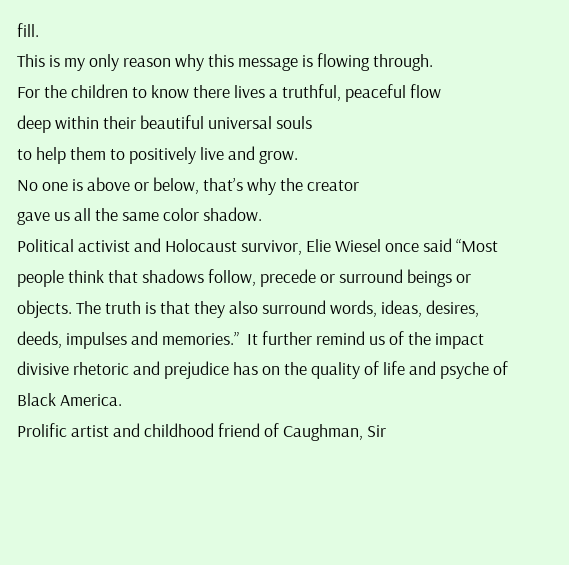fill.
This is my only reason why this message is flowing through.
For the children to know there lives a truthful, peaceful flow
deep within their beautiful universal souls
to help them to positively live and grow.
No one is above or below, that’s why the creator
gave us all the same color shadow.
Political activist and Holocaust survivor, Elie Wiesel once said “Most people think that shadows follow, precede or surround beings or objects. The truth is that they also surround words, ideas, desires, deeds, impulses and memories.”  It further remind us of the impact divisive rhetoric and prejudice has on the quality of life and psyche of Black America.
Prolific artist and childhood friend of Caughman, Sir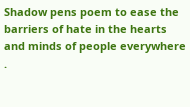Shadow pens poem to ease the barriers of hate in the hearts and minds of people everywhere .